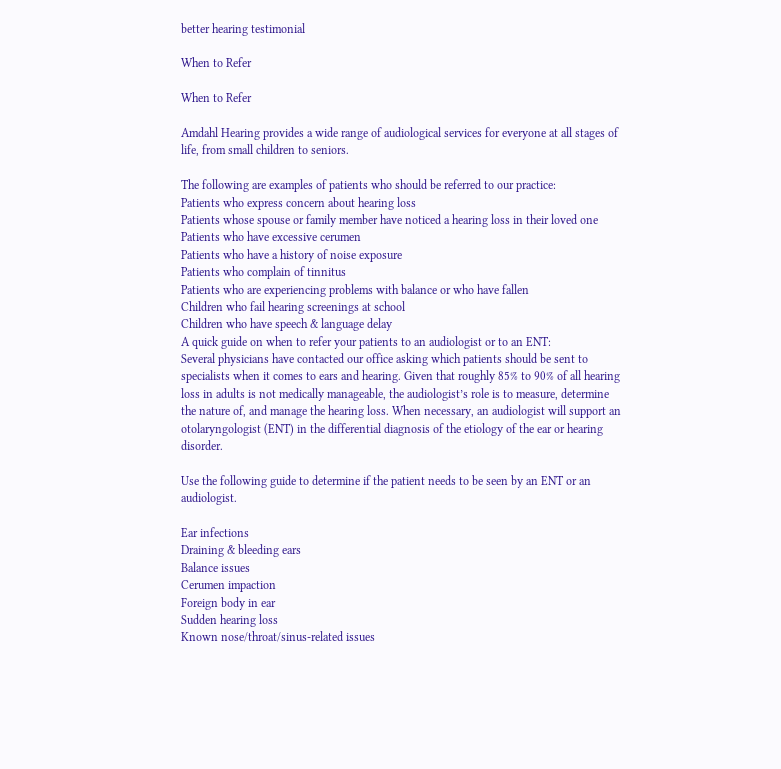better hearing testimonial

When to Refer

When to Refer

Amdahl Hearing provides a wide range of audiological services for everyone at all stages of life, from small children to seniors.

The following are examples of patients who should be referred to our practice:
Patients who express concern about hearing loss
Patients whose spouse or family member have noticed a hearing loss in their loved one
Patients who have excessive cerumen
Patients who have a history of noise exposure
Patients who complain of tinnitus
Patients who are experiencing problems with balance or who have fallen
Children who fail hearing screenings at school
Children who have speech & language delay
A quick guide on when to refer your patients to an audiologist or to an ENT:
Several physicians have contacted our office asking which patients should be sent to specialists when it comes to ears and hearing. Given that roughly 85% to 90% of all hearing loss in adults is not medically manageable, the audiologist’s role is to measure, determine the nature of, and manage the hearing loss. When necessary, an audiologist will support an otolaryngologist (ENT) in the differential diagnosis of the etiology of the ear or hearing disorder.

Use the following guide to determine if the patient needs to be seen by an ENT or an audiologist.

Ear infections
Draining & bleeding ears
Balance issues
Cerumen impaction
Foreign body in ear
Sudden hearing loss
Known nose/throat/sinus-related issues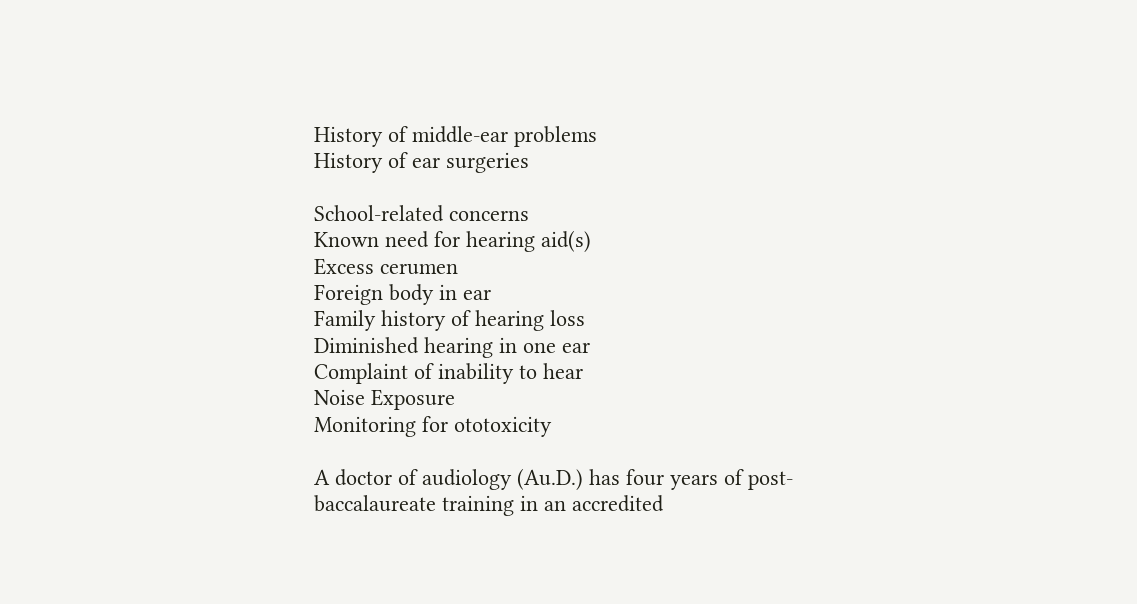History of middle-ear problems
History of ear surgeries

School-related concerns
Known need for hearing aid(s)
Excess cerumen
Foreign body in ear
Family history of hearing loss
Diminished hearing in one ear
Complaint of inability to hear
Noise Exposure
Monitoring for ototoxicity

A doctor of audiology (Au.D.) has four years of post-baccalaureate training in an accredited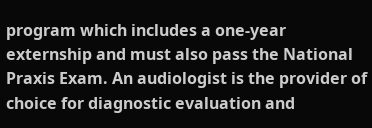program which includes a one-year externship and must also pass the National Praxis Exam. An audiologist is the provider of choice for diagnostic evaluation and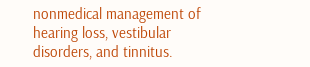nonmedical management of hearing loss, vestibular disorders, and tinnitus.